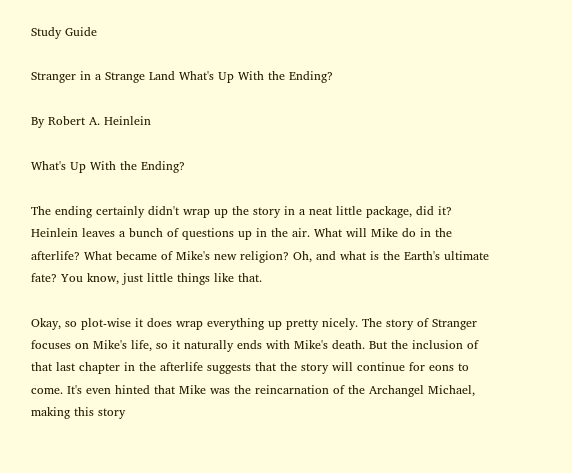Study Guide

Stranger in a Strange Land What's Up With the Ending?

By Robert A. Heinlein

What's Up With the Ending?

The ending certainly didn't wrap up the story in a neat little package, did it? Heinlein leaves a bunch of questions up in the air. What will Mike do in the afterlife? What became of Mike's new religion? Oh, and what is the Earth's ultimate fate? You know, just little things like that.

Okay, so plot-wise it does wrap everything up pretty nicely. The story of Stranger focuses on Mike's life, so it naturally ends with Mike's death. But the inclusion of that last chapter in the afterlife suggests that the story will continue for eons to come. It's even hinted that Mike was the reincarnation of the Archangel Michael, making this story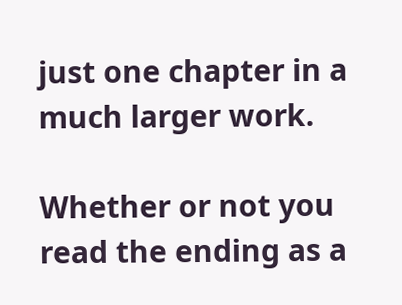just one chapter in a much larger work.

Whether or not you read the ending as a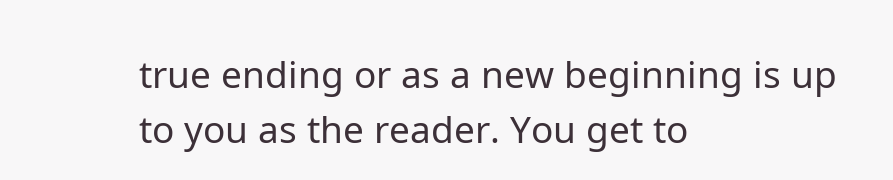true ending or as a new beginning is up to you as the reader. You get to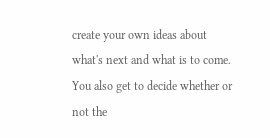create your own ideas about what's next and what is to come. You also get to decide whether or not the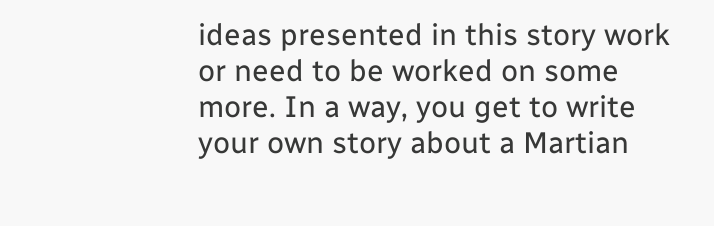ideas presented in this story work or need to be worked on some more. In a way, you get to write your own story about a Martian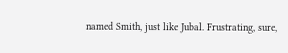named Smith, just like Jubal. Frustrating, sure,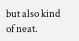but also kind of neat.